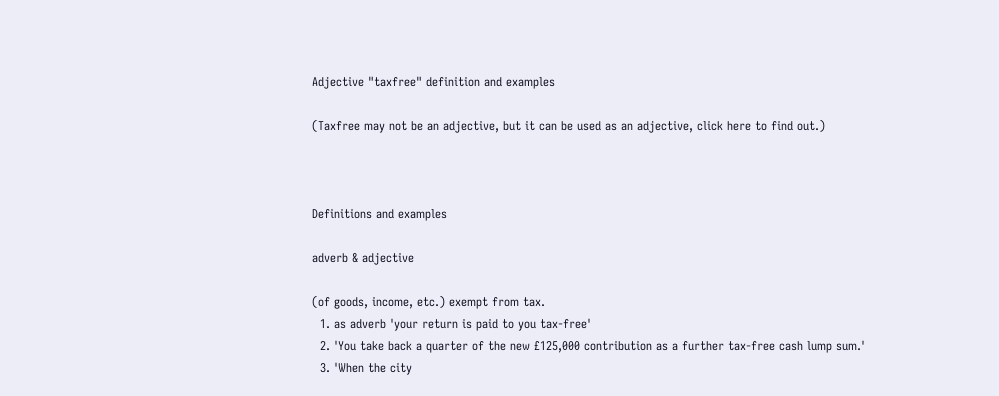Adjective "taxfree" definition and examples

(Taxfree may not be an adjective, but it can be used as an adjective, click here to find out.)



Definitions and examples

adverb & adjective

(of goods, income, etc.) exempt from tax.
  1. as adverb 'your return is paid to you tax-free'
  2. 'You take back a quarter of the new £125,000 contribution as a further tax-free cash lump sum.'
  3. 'When the city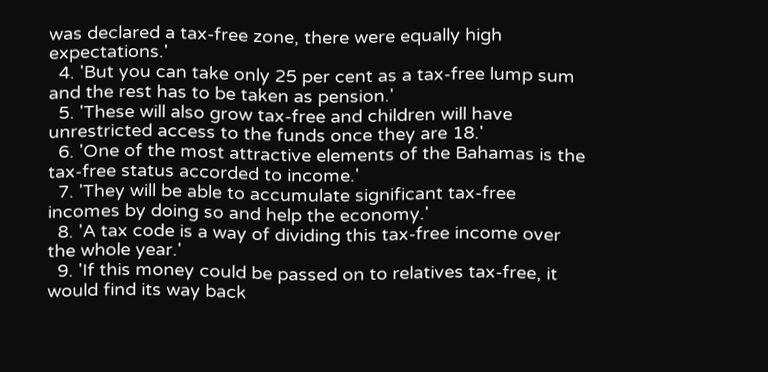was declared a tax-free zone, there were equally high expectations.'
  4. 'But you can take only 25 per cent as a tax-free lump sum and the rest has to be taken as pension.'
  5. 'These will also grow tax-free and children will have unrestricted access to the funds once they are 18.'
  6. 'One of the most attractive elements of the Bahamas is the tax-free status accorded to income.'
  7. 'They will be able to accumulate significant tax-free incomes by doing so and help the economy.'
  8. 'A tax code is a way of dividing this tax-free income over the whole year.'
  9. 'If this money could be passed on to relatives tax-free, it would find its way back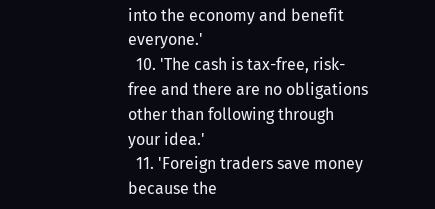into the economy and benefit everyone.'
  10. 'The cash is tax-free, risk-free and there are no obligations other than following through your idea.'
  11. 'Foreign traders save money because the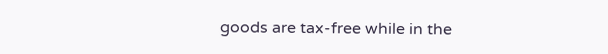goods are tax-free while in the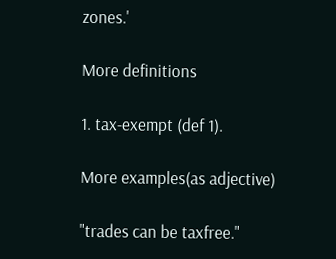zones.'

More definitions

1. tax-exempt (def 1).

More examples(as adjective)

"trades can be taxfree."